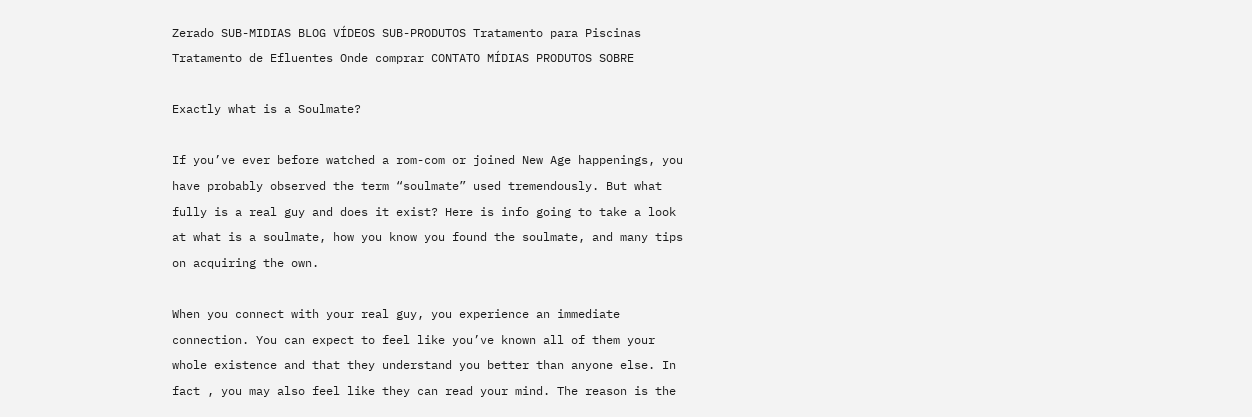Zerado SUB-MIDIAS BLOG VÍDEOS SUB-PRODUTOS Tratamento para Piscinas Tratamento de Efluentes Onde comprar CONTATO MÍDIAS PRODUTOS SOBRE

Exactly what is a Soulmate?

If you’ve ever before watched a rom-com or joined New Age happenings, you have probably observed the term “soulmate” used tremendously. But what fully is a real guy and does it exist? Here is info going to take a look at what is a soulmate, how you know you found the soulmate, and many tips on acquiring the own.

When you connect with your real guy, you experience an immediate connection. You can expect to feel like you’ve known all of them your whole existence and that they understand you better than anyone else. In fact , you may also feel like they can read your mind. The reason is the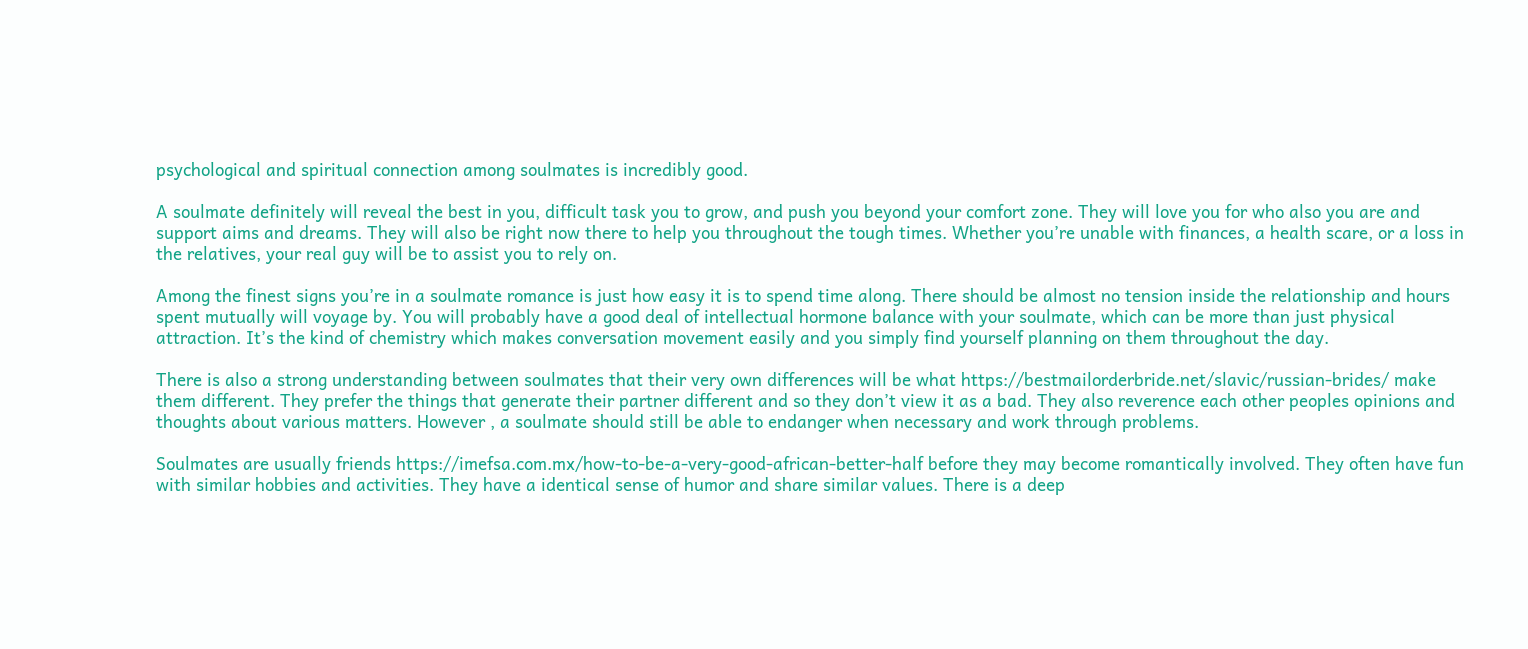psychological and spiritual connection among soulmates is incredibly good.

A soulmate definitely will reveal the best in you, difficult task you to grow, and push you beyond your comfort zone. They will love you for who also you are and support aims and dreams. They will also be right now there to help you throughout the tough times. Whether you’re unable with finances, a health scare, or a loss in the relatives, your real guy will be to assist you to rely on.

Among the finest signs you’re in a soulmate romance is just how easy it is to spend time along. There should be almost no tension inside the relationship and hours spent mutually will voyage by. You will probably have a good deal of intellectual hormone balance with your soulmate, which can be more than just physical attraction. It’s the kind of chemistry which makes conversation movement easily and you simply find yourself planning on them throughout the day.

There is also a strong understanding between soulmates that their very own differences will be what https://bestmailorderbride.net/slavic/russian-brides/ make them different. They prefer the things that generate their partner different and so they don’t view it as a bad. They also reverence each other peoples opinions and thoughts about various matters. However , a soulmate should still be able to endanger when necessary and work through problems.

Soulmates are usually friends https://imefsa.com.mx/how-to-be-a-very-good-african-better-half before they may become romantically involved. They often have fun with similar hobbies and activities. They have a identical sense of humor and share similar values. There is a deep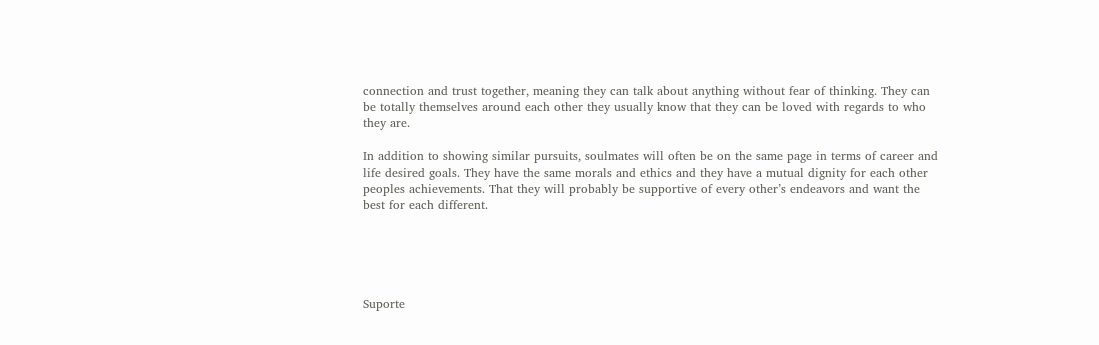connection and trust together, meaning they can talk about anything without fear of thinking. They can be totally themselves around each other they usually know that they can be loved with regards to who they are.

In addition to showing similar pursuits, soulmates will often be on the same page in terms of career and life desired goals. They have the same morals and ethics and they have a mutual dignity for each other peoples achievements. That they will probably be supportive of every other’s endeavors and want the best for each different.





Suporte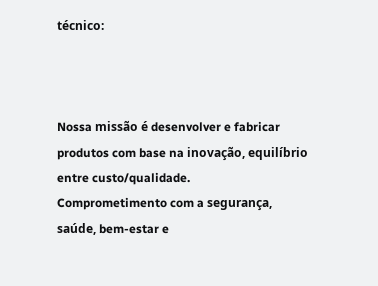técnico:



Nossa missão é desenvolver e fabricar produtos com base na inovação, equilíbrio entre custo/qualidade.
Comprometimento com a segurança, saúde, bem-estar e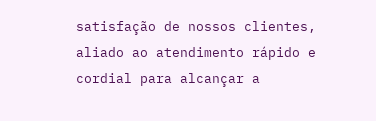satisfação de nossos clientes, aliado ao atendimento rápido e cordial para alcançar a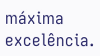máxima excelência.